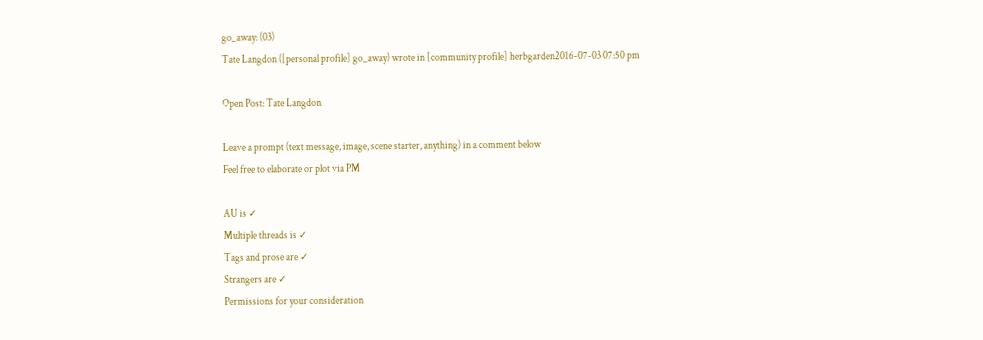go_away: (03)
Tate Langdon ([personal profile] go_away) wrote in [community profile] herbgarden2016-07-03 07:50 pm

Open Post: Tate Langdon

Leave a prompt (text message, image, scene starter, anything) in a comment below
Feel free to elaborate or plot via PM

AU is ✓
Multiple threads is ✓
Tags and prose are ✓
Strangers are ✓
Permissions for your consideration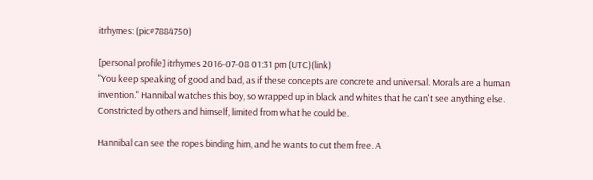itrhymes: (pic#7884750)

[personal profile] itrhymes 2016-07-08 01:31 pm (UTC)(link)
"You keep speaking of good and bad, as if these concepts are concrete and universal. Morals are a human invention." Hannibal watches this boy, so wrapped up in black and whites that he can't see anything else. Constricted by others and himself, limited from what he could be.

Hannibal can see the ropes binding him, and he wants to cut them free. A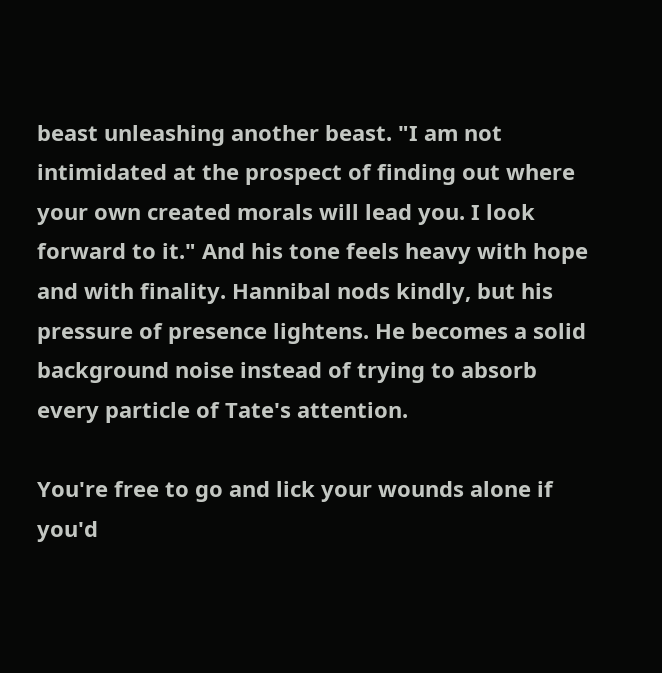beast unleashing another beast. "I am not intimidated at the prospect of finding out where your own created morals will lead you. I look forward to it." And his tone feels heavy with hope and with finality. Hannibal nods kindly, but his pressure of presence lightens. He becomes a solid background noise instead of trying to absorb every particle of Tate's attention.

You're free to go and lick your wounds alone if you'd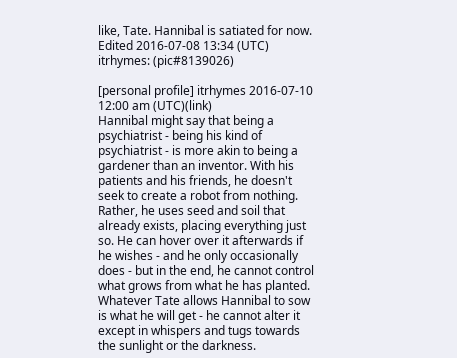like, Tate. Hannibal is satiated for now.
Edited 2016-07-08 13:34 (UTC)
itrhymes: (pic#8139026)

[personal profile] itrhymes 2016-07-10 12:00 am (UTC)(link)
Hannibal might say that being a psychiatrist - being his kind of psychiatrist - is more akin to being a gardener than an inventor. With his patients and his friends, he doesn't seek to create a robot from nothing. Rather, he uses seed and soil that already exists, placing everything just so. He can hover over it afterwards if he wishes - and he only occasionally does - but in the end, he cannot control what grows from what he has planted. Whatever Tate allows Hannibal to sow is what he will get - he cannot alter it except in whispers and tugs towards the sunlight or the darkness.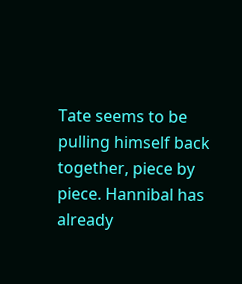Tate seems to be pulling himself back together, piece by piece. Hannibal has already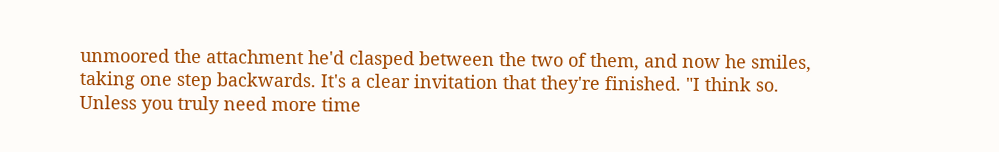unmoored the attachment he'd clasped between the two of them, and now he smiles, taking one step backwards. It's a clear invitation that they're finished. "I think so. Unless you truly need more time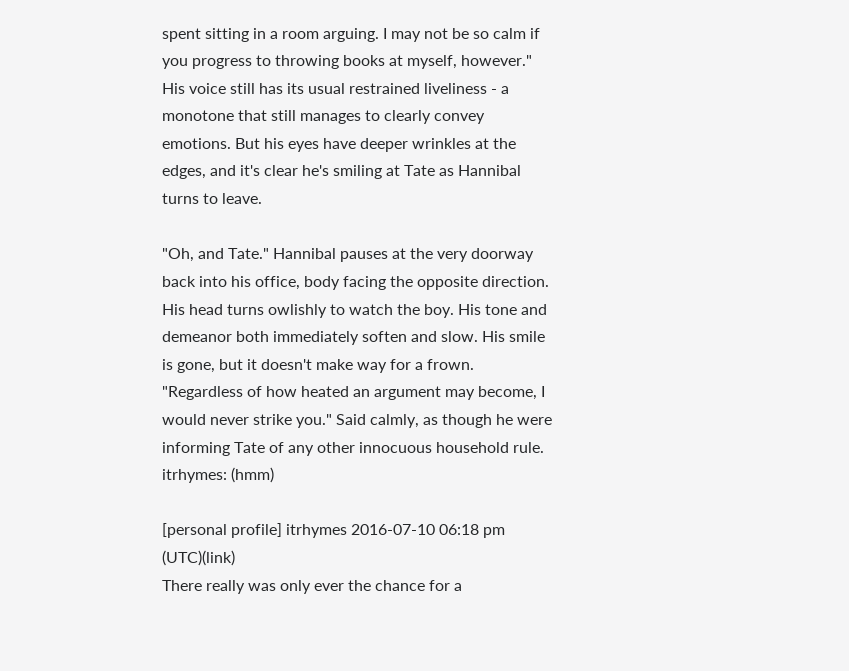spent sitting in a room arguing. I may not be so calm if you progress to throwing books at myself, however." His voice still has its usual restrained liveliness - a monotone that still manages to clearly convey emotions. But his eyes have deeper wrinkles at the edges, and it's clear he's smiling at Tate as Hannibal turns to leave.

"Oh, and Tate." Hannibal pauses at the very doorway back into his office, body facing the opposite direction. His head turns owlishly to watch the boy. His tone and demeanor both immediately soften and slow. His smile is gone, but it doesn't make way for a frown. "Regardless of how heated an argument may become, I would never strike you." Said calmly, as though he were informing Tate of any other innocuous household rule.
itrhymes: (hmm)

[personal profile] itrhymes 2016-07-10 06:18 pm (UTC)(link)
There really was only ever the chance for a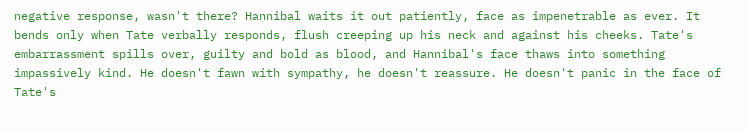negative response, wasn't there? Hannibal waits it out patiently, face as impenetrable as ever. It bends only when Tate verbally responds, flush creeping up his neck and against his cheeks. Tate's embarrassment spills over, guilty and bold as blood, and Hannibal's face thaws into something impassively kind. He doesn't fawn with sympathy, he doesn't reassure. He doesn't panic in the face of Tate's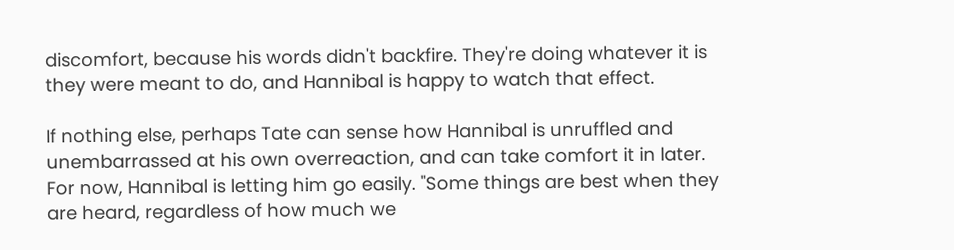discomfort, because his words didn't backfire. They're doing whatever it is they were meant to do, and Hannibal is happy to watch that effect.

If nothing else, perhaps Tate can sense how Hannibal is unruffled and unembarrassed at his own overreaction, and can take comfort it in later. For now, Hannibal is letting him go easily. "Some things are best when they are heard, regardless of how much we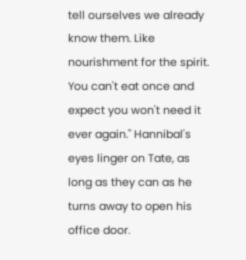tell ourselves we already know them. Like nourishment for the spirit. You can't eat once and expect you won't need it ever again." Hannibal's eyes linger on Tate, as long as they can as he turns away to open his office door.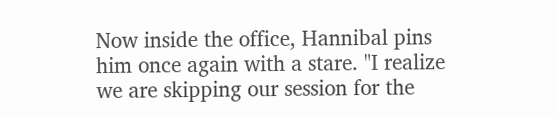Now inside the office, Hannibal pins him once again with a stare. "I realize we are skipping our session for the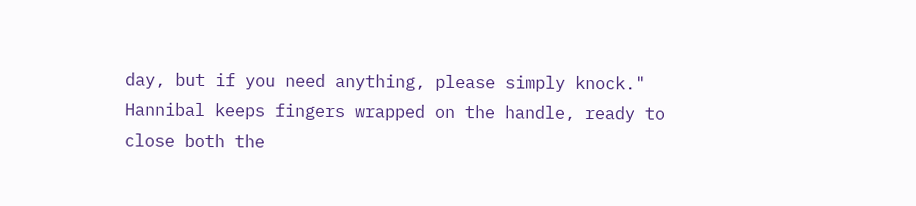day, but if you need anything, please simply knock." Hannibal keeps fingers wrapped on the handle, ready to close both the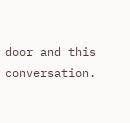door and this conversation.